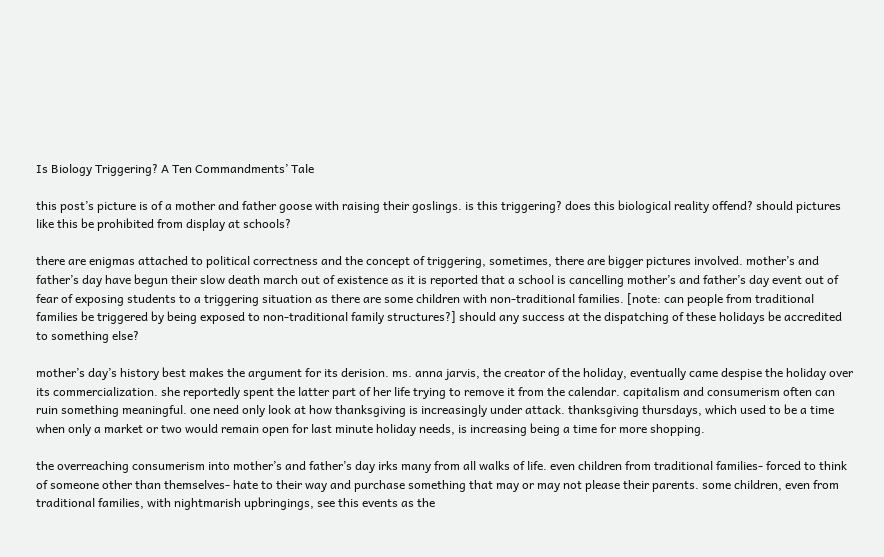Is Biology Triggering? A Ten Commandments’ Tale

this post’s picture is of a mother and father goose with raising their goslings. is this triggering? does this biological reality offend? should pictures like this be prohibited from display at schools?

there are enigmas attached to political correctness and the concept of triggering, sometimes, there are bigger pictures involved. mother’s and father’s day have begun their slow death march out of existence as it is reported that a school is cancelling mother’s and father’s day event out of fear of exposing students to a triggering situation as there are some children with non-traditional families. [note: can people from traditional families be triggered by being exposed to non-traditional family structures?] should any success at the dispatching of these holidays be accredited to something else?

mother’s day’s history best makes the argument for its derision. ms. anna jarvis, the creator of the holiday, eventually came despise the holiday over its commercialization. she reportedly spent the latter part of her life trying to remove it from the calendar. capitalism and consumerism often can ruin something meaningful. one need only look at how thanksgiving is increasingly under attack. thanksgiving thursdays, which used to be a time when only a market or two would remain open for last minute holiday needs, is increasing being a time for more shopping.

the overreaching consumerism into mother’s and father’s day irks many from all walks of life. even children from traditional families- forced to think of someone other than themselves- hate to their way and purchase something that may or may not please their parents. some children, even from traditional families, with nightmarish upbringings, see this events as the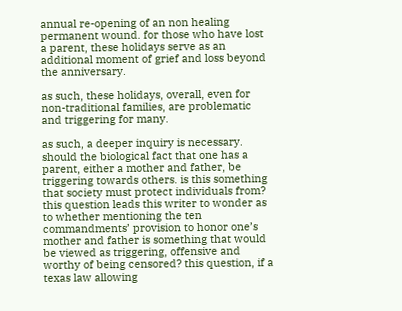annual re-opening of an non healing permanent wound. for those who have lost a parent, these holidays serve as an additional moment of grief and loss beyond the anniversary.

as such, these holidays, overall, even for non-traditional families, are problematic and triggering for many.

as such, a deeper inquiry is necessary. should the biological fact that one has a parent, either a mother and father, be triggering towards others. is this something that society must protect individuals from? this question leads this writer to wonder as to whether mentioning the ten commandments’ provision to honor one’s mother and father is something that would be viewed as triggering, offensive and worthy of being censored? this question, if a texas law allowing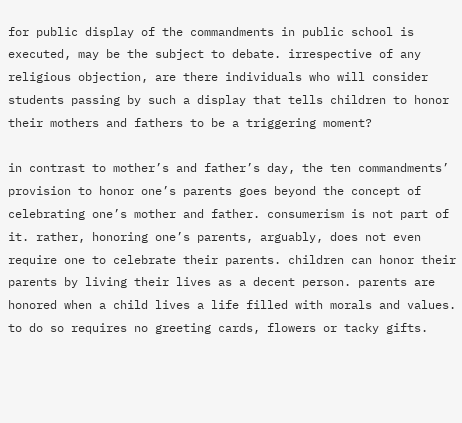for public display of the commandments in public school is executed, may be the subject to debate. irrespective of any religious objection, are there individuals who will consider students passing by such a display that tells children to honor their mothers and fathers to be a triggering moment?

in contrast to mother’s and father’s day, the ten commandments’ provision to honor one’s parents goes beyond the concept of celebrating one’s mother and father. consumerism is not part of it. rather, honoring one’s parents, arguably, does not even require one to celebrate their parents. children can honor their parents by living their lives as a decent person. parents are honored when a child lives a life filled with morals and values. to do so requires no greeting cards, flowers or tacky gifts.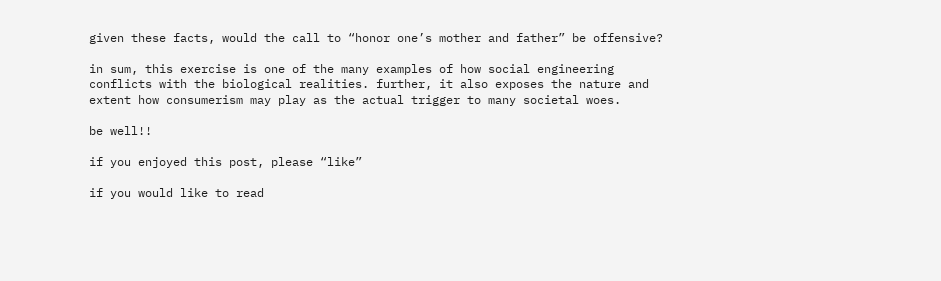given these facts, would the call to “honor one’s mother and father” be offensive?

in sum, this exercise is one of the many examples of how social engineering conflicts with the biological realities. further, it also exposes the nature and extent how consumerism may play as the actual trigger to many societal woes.

be well!!

if you enjoyed this post, please “like”

if you would like to read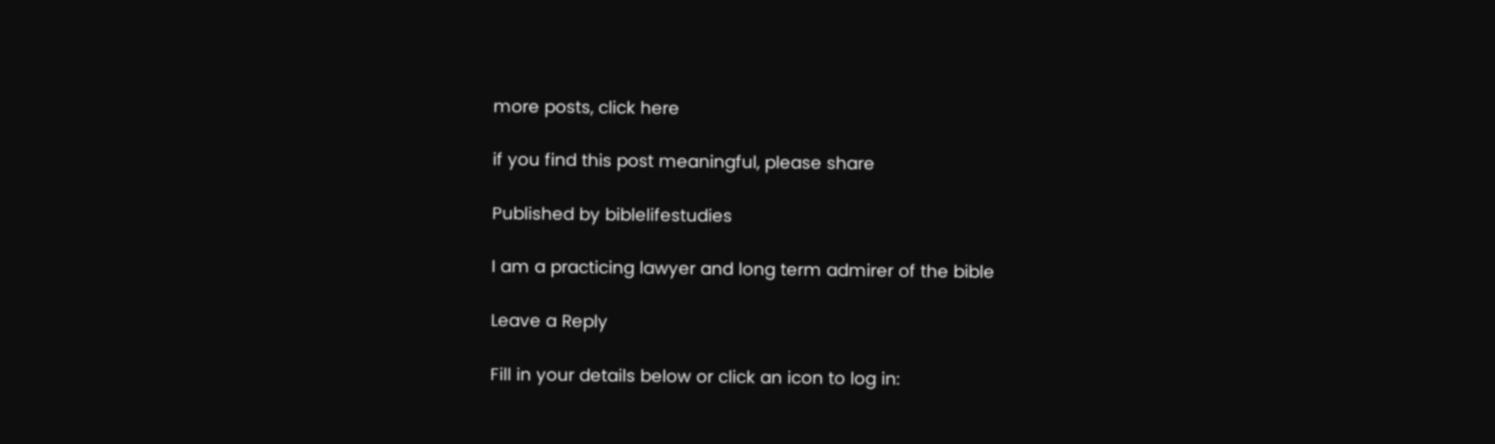more posts, click here

if you find this post meaningful, please share

Published by biblelifestudies

I am a practicing lawyer and long term admirer of the bible

Leave a Reply

Fill in your details below or click an icon to log in: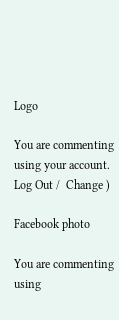Logo

You are commenting using your account. Log Out /  Change )

Facebook photo

You are commenting using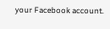your Facebook account.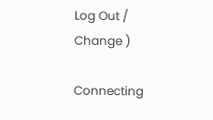Log Out /  Change )

Connecting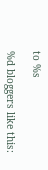to %s

%d bloggers like this: